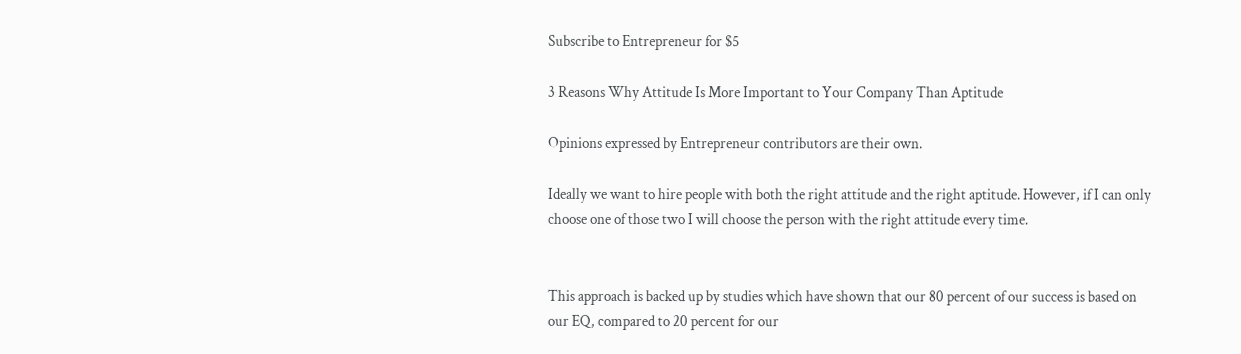Subscribe to Entrepreneur for $5

3 Reasons Why Attitude Is More Important to Your Company Than Aptitude

Opinions expressed by Entrepreneur contributors are their own.

Ideally we want to hire people with both the right attitude and the right aptitude. However, if I can only choose one of those two I will choose the person with the right attitude every time.


This approach is backed up by studies which have shown that our 80 percent of our success is based on our EQ, compared to 20 percent for our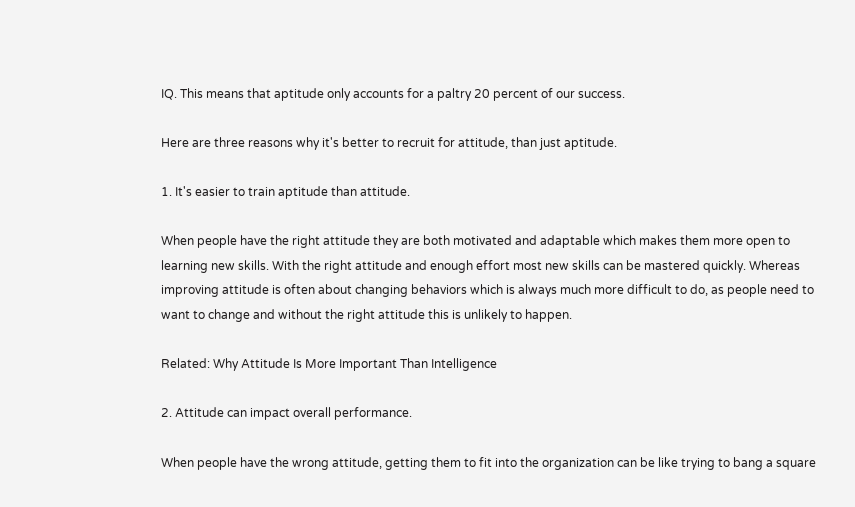IQ. This means that aptitude only accounts for a paltry 20 percent of our success.

Here are three reasons why it's better to recruit for attitude, than just aptitude.

1. It's easier to train aptitude than attitude.

When people have the right attitude they are both motivated and adaptable which makes them more open to learning new skills. With the right attitude and enough effort most new skills can be mastered quickly. Whereas improving attitude is often about changing behaviors which is always much more difficult to do, as people need to want to change and without the right attitude this is unlikely to happen.

Related: Why Attitude Is More Important Than Intelligence

2. Attitude can impact overall performance.

When people have the wrong attitude, getting them to fit into the organization can be like trying to bang a square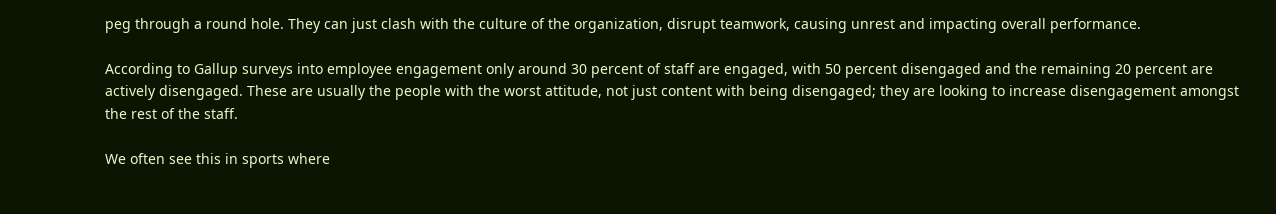peg through a round hole. They can just clash with the culture of the organization, disrupt teamwork, causing unrest and impacting overall performance.

According to Gallup surveys into employee engagement only around 30 percent of staff are engaged, with 50 percent disengaged and the remaining 20 percent are actively disengaged. These are usually the people with the worst attitude, not just content with being disengaged; they are looking to increase disengagement amongst the rest of the staff.

We often see this in sports where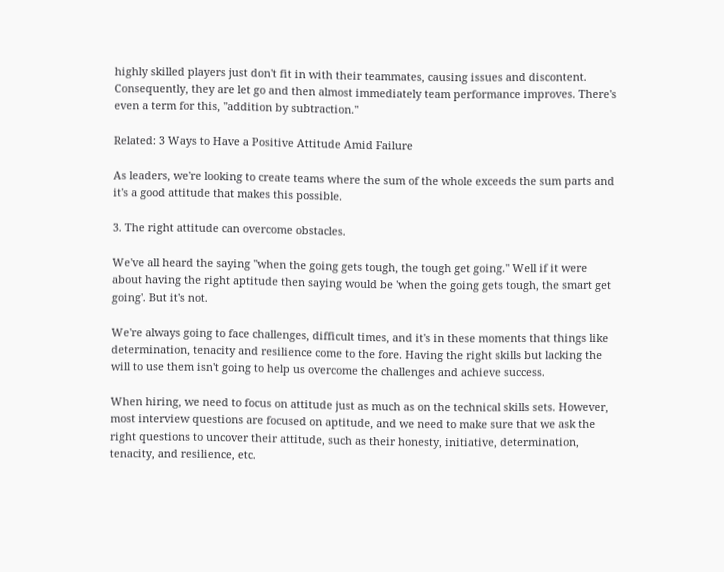highly skilled players just don't fit in with their teammates, causing issues and discontent. Consequently, they are let go and then almost immediately team performance improves. There's even a term for this, "addition by subtraction."

Related: 3 Ways to Have a Positive Attitude Amid Failure

As leaders, we're looking to create teams where the sum of the whole exceeds the sum parts and it's a good attitude that makes this possible.

3. The right attitude can overcome obstacles.

We've all heard the saying "when the going gets tough, the tough get going." Well if it were about having the right aptitude then saying would be 'when the going gets tough, the smart get going'. But it's not.

We're always going to face challenges, difficult times, and it's in these moments that things like determination, tenacity and resilience come to the fore. Having the right skills but lacking the will to use them isn't going to help us overcome the challenges and achieve success.

When hiring, we need to focus on attitude just as much as on the technical skills sets. However, most interview questions are focused on aptitude, and we need to make sure that we ask the right questions to uncover their attitude, such as their honesty, initiative, determination, tenacity, and resilience, etc.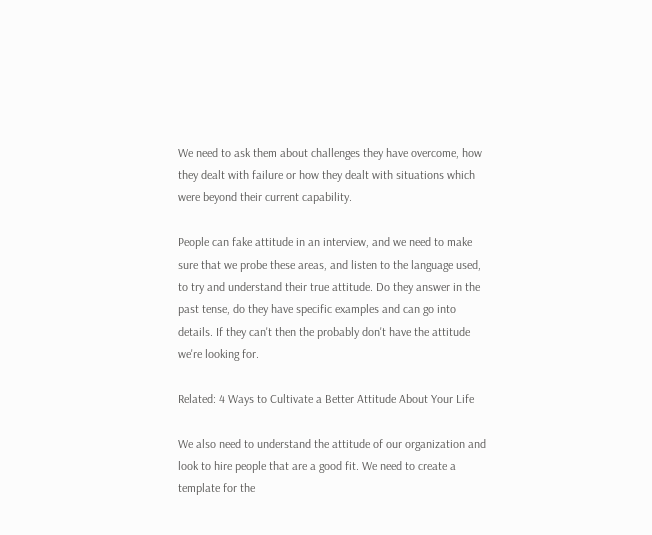We need to ask them about challenges they have overcome, how they dealt with failure or how they dealt with situations which were beyond their current capability.

People can fake attitude in an interview, and we need to make sure that we probe these areas, and listen to the language used, to try and understand their true attitude. Do they answer in the past tense, do they have specific examples and can go into details. If they can't then the probably don't have the attitude we're looking for.

Related: 4 Ways to Cultivate a Better Attitude About Your Life

We also need to understand the attitude of our organization and look to hire people that are a good fit. We need to create a template for the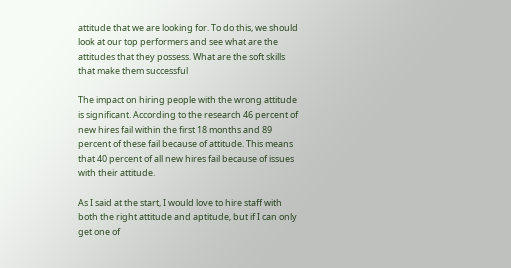attitude that we are looking for. To do this, we should look at our top performers and see what are the attitudes that they possess. What are the soft skills that make them successful

The impact on hiring people with the wrong attitude is significant. According to the research 46 percent of new hires fail within the first 18 months and 89 percent of these fail because of attitude. This means that 40 percent of all new hires fail because of issues with their attitude.

As I said at the start, I would love to hire staff with both the right attitude and aptitude, but if I can only get one of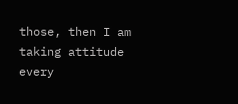those, then I am taking attitude every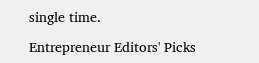single time.

Entrepreneur Editors' Picks